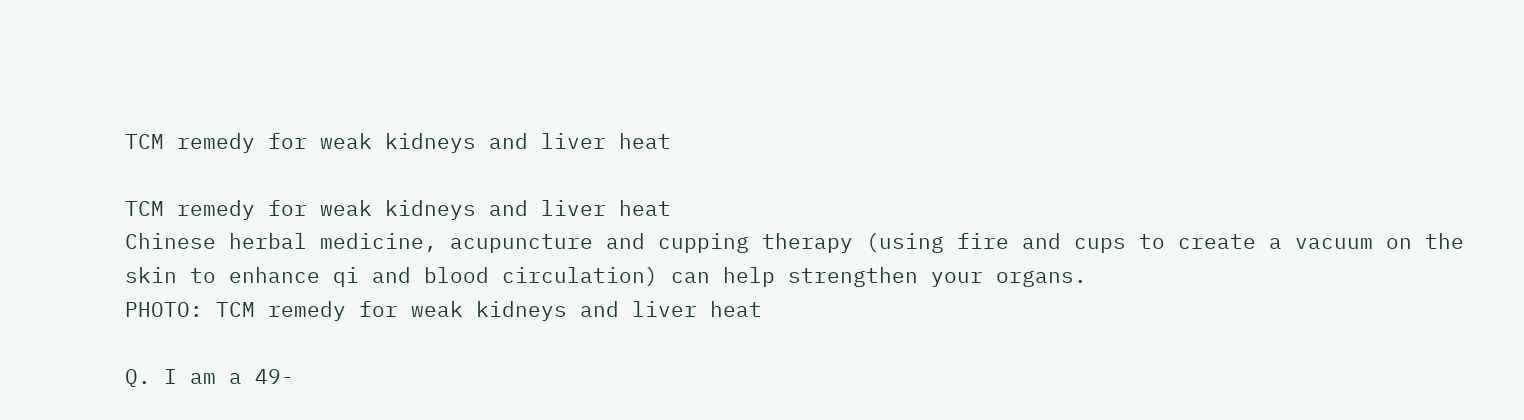TCM remedy for weak kidneys and liver heat

TCM remedy for weak kidneys and liver heat
Chinese herbal medicine, acupuncture and cupping therapy (using fire and cups to create a vacuum on the skin to enhance qi and blood circulation) can help strengthen your organs.
PHOTO: TCM remedy for weak kidneys and liver heat

Q. I am a 49-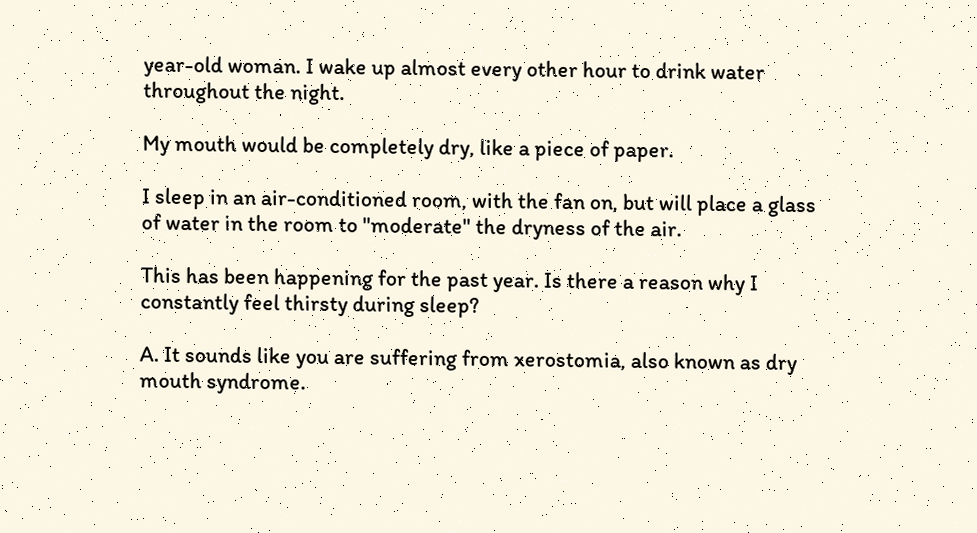year-old woman. I wake up almost every other hour to drink water throughout the night.

My mouth would be completely dry, like a piece of paper.

I sleep in an air-conditioned room, with the fan on, but will place a glass of water in the room to "moderate" the dryness of the air.

This has been happening for the past year. Is there a reason why I constantly feel thirsty during sleep?

A. It sounds like you are suffering from xerostomia, also known as dry mouth syndrome.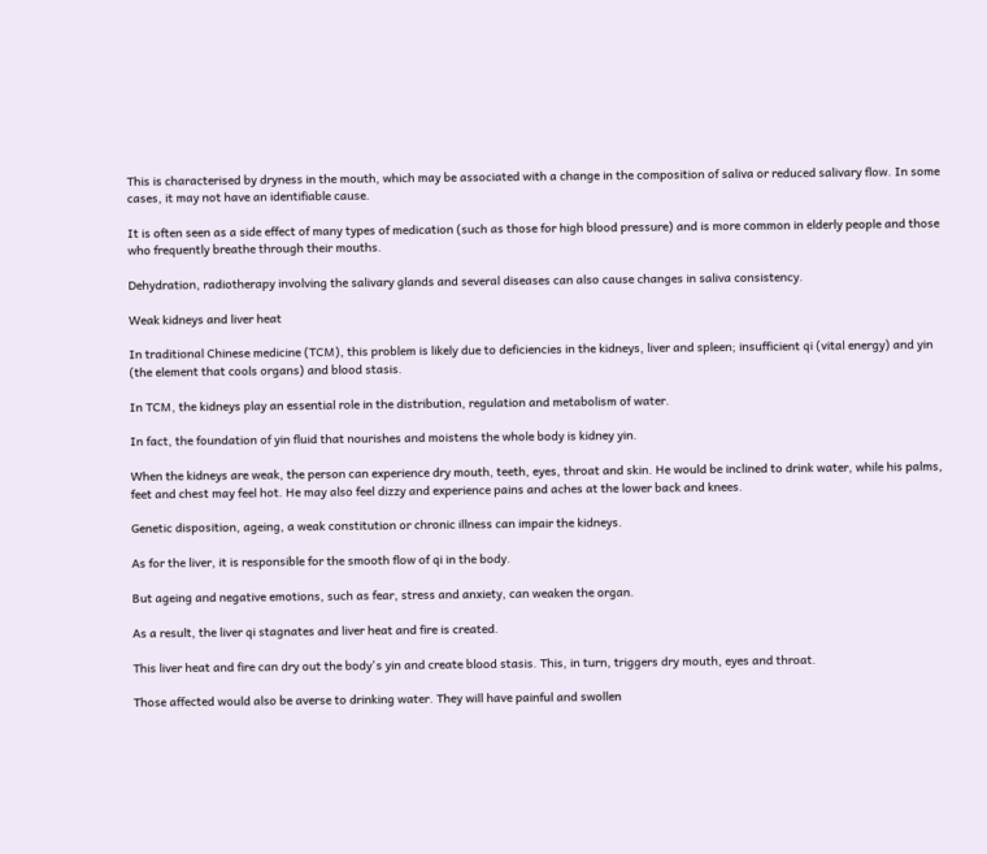This is characterised by dryness in the mouth, which may be associated with a change in the composition of saliva or reduced salivary flow. In some cases, it may not have an identifiable cause.

It is often seen as a side effect of many types of medication (such as those for high blood pressure) and is more common in elderly people and those who frequently breathe through their mouths.

Dehydration, radiotherapy involving the salivary glands and several diseases can also cause changes in saliva consistency.

Weak kidneys and liver heat

In traditional Chinese medicine (TCM), this problem is likely due to deficiencies in the kidneys, liver and spleen; insufficient qi (vital energy) and yin (the element that cools organs) and blood stasis.

In TCM, the kidneys play an essential role in the distribution, regulation and metabolism of water.

In fact, the foundation of yin fluid that nourishes and moistens the whole body is kidney yin.

When the kidneys are weak, the person can experience dry mouth, teeth, eyes, throat and skin. He would be inclined to drink water, while his palms, feet and chest may feel hot. He may also feel dizzy and experience pains and aches at the lower back and knees.

Genetic disposition, ageing, a weak constitution or chronic illness can impair the kidneys.

As for the liver, it is responsible for the smooth flow of qi in the body.

But ageing and negative emotions, such as fear, stress and anxiety, can weaken the organ.

As a result, the liver qi stagnates and liver heat and fire is created.

This liver heat and fire can dry out the body's yin and create blood stasis. This, in turn, triggers dry mouth, eyes and throat.

Those affected would also be averse to drinking water. They will have painful and swollen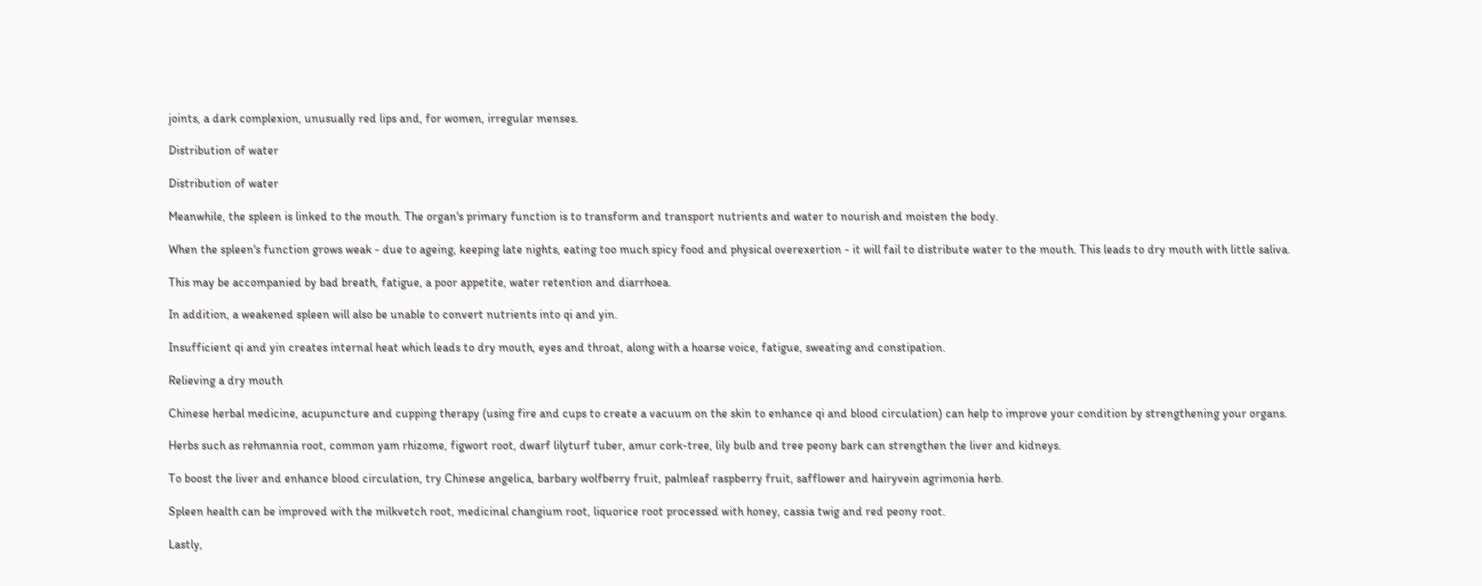joints, a dark complexion, unusually red lips and, for women, irregular menses.

Distribution of water

Distribution of water

Meanwhile, the spleen is linked to the mouth. The organ's primary function is to transform and transport nutrients and water to nourish and moisten the body.

When the spleen's function grows weak - due to ageing, keeping late nights, eating too much spicy food and physical overexertion - it will fail to distribute water to the mouth. This leads to dry mouth with little saliva.

This may be accompanied by bad breath, fatigue, a poor appetite, water retention and diarrhoea.

In addition, a weakened spleen will also be unable to convert nutrients into qi and yin.

Insufficient qi and yin creates internal heat which leads to dry mouth, eyes and throat, along with a hoarse voice, fatigue, sweating and constipation.

Relieving a dry mouth

Chinese herbal medicine, acupuncture and cupping therapy (using fire and cups to create a vacuum on the skin to enhance qi and blood circulation) can help to improve your condition by strengthening your organs.

Herbs such as rehmannia root, common yam rhizome, figwort root, dwarf lilyturf tuber, amur cork-tree, lily bulb and tree peony bark can strengthen the liver and kidneys.

To boost the liver and enhance blood circulation, try Chinese angelica, barbary wolfberry fruit, palmleaf raspberry fruit, safflower and hairyvein agrimonia herb.

Spleen health can be improved with the milkvetch root, medicinal changium root, liquorice root processed with honey, cassia twig and red peony root.

Lastly,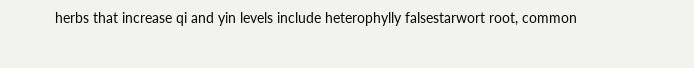herbs that increase qi and yin levels include heterophylly falsestarwort root, common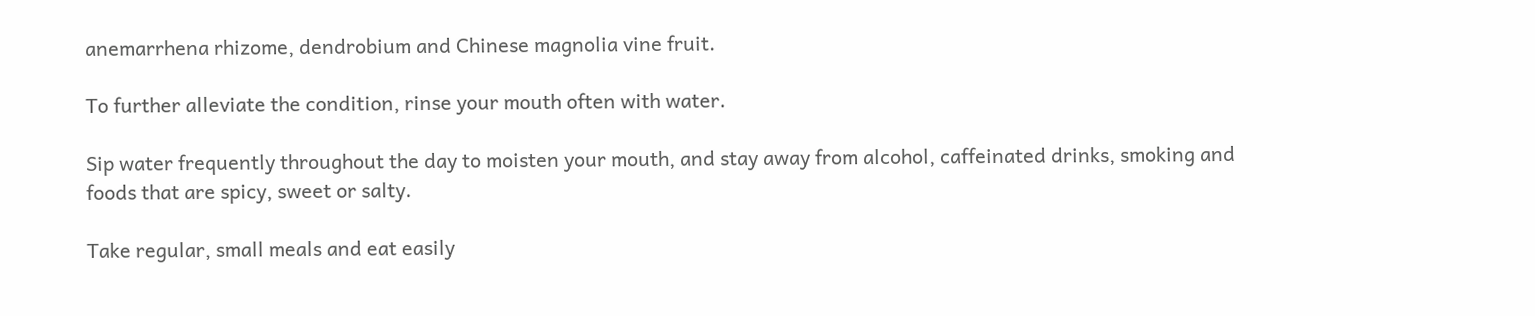anemarrhena rhizome, dendrobium and Chinese magnolia vine fruit.

To further alleviate the condition, rinse your mouth often with water.

Sip water frequently throughout the day to moisten your mouth, and stay away from alcohol, caffeinated drinks, smoking and foods that are spicy, sweet or salty.

Take regular, small meals and eat easily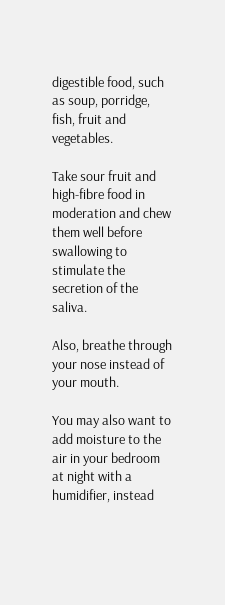digestible food, such as soup, porridge, fish, fruit and vegetables.

Take sour fruit and high-fibre food in moderation and chew them well before swallowing to stimulate the secretion of the saliva.

Also, breathe through your nose instead of your mouth.

You may also want to add moisture to the air in your bedroom at night with a humidifier, instead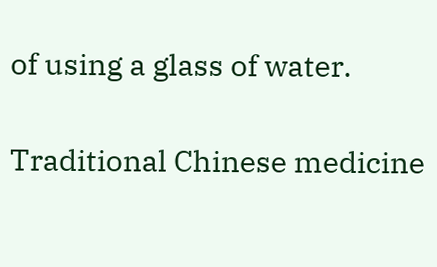of using a glass of water.

Traditional Chinese medicine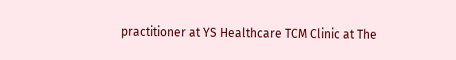practitioner at YS Healthcare TCM Clinic at The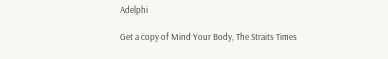Adelphi

Get a copy of Mind Your Body, The Straits Times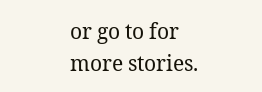or go to for more stories.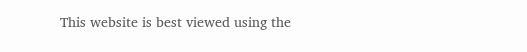This website is best viewed using the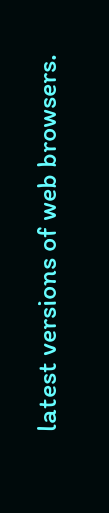latest versions of web browsers.